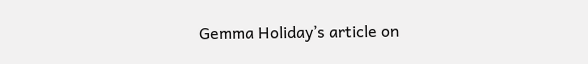Gemma Holiday’s article on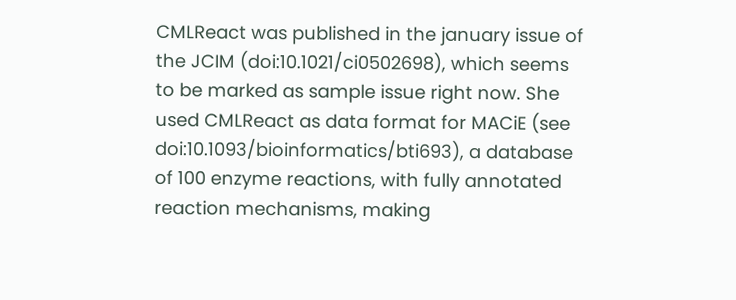CMLReact was published in the january issue of the JCIM (doi:10.1021/ci0502698), which seems to be marked as sample issue right now. She used CMLReact as data format for MACiE (see doi:10.1093/bioinformatics/bti693), a database of 100 enzyme reactions, with fully annotated reaction mechanisms, making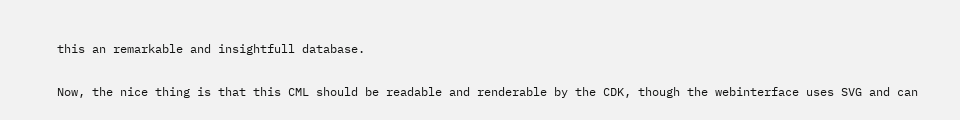this an remarkable and insightfull database.

Now, the nice thing is that this CML should be readable and renderable by the CDK, though the webinterface uses SVG and can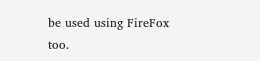be used using FireFox too.